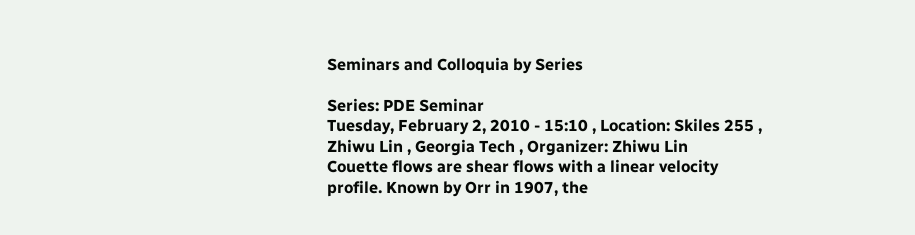Seminars and Colloquia by Series

Series: PDE Seminar
Tuesday, February 2, 2010 - 15:10 , Location: Skiles 255 , Zhiwu Lin , Georgia Tech , Organizer: Zhiwu Lin
Couette flows are shear flows with a linear velocity profile. Known by Orr in 1907, the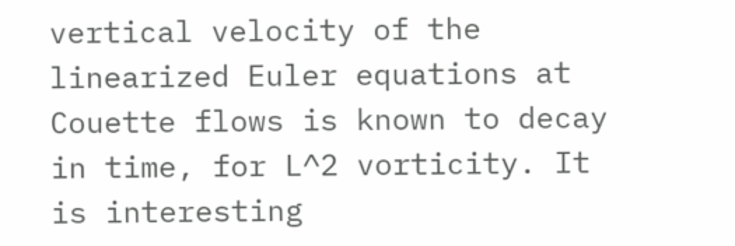vertical velocity of the linearized Euler equations at Couette flows is known to decay in time, for L^2 vorticity. It is interesting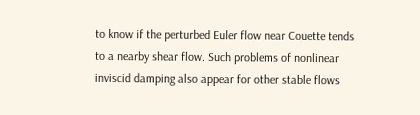to know if the perturbed Euler flow near Couette tends to a nearby shear flow. Such problems of nonlinear inviscid damping also appear for other stable flows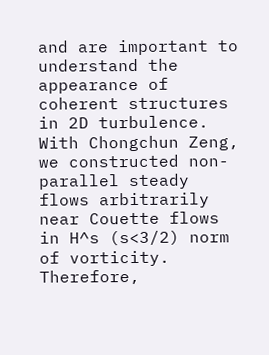and are important to understand the appearance of coherent structures in 2D turbulence. With Chongchun Zeng, we constructed non-parallel steady flows arbitrarily near Couette flows in H^s (s<3/2) norm of vorticity. Therefore,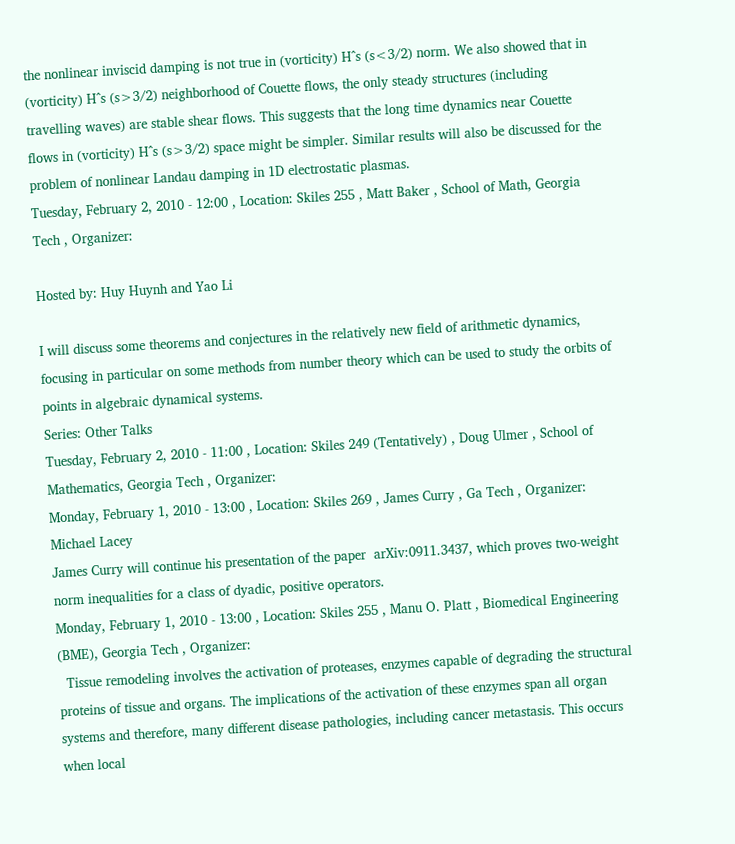the nonlinear inviscid damping is not true in (vorticity) H^s (s<3/2) norm. We also showed that in (vorticity) H^s (s>3/2) neighborhood of Couette flows, the only steady structures (including travelling waves) are stable shear flows. This suggests that the long time dynamics near Couette flows in (vorticity) H^s (s>3/2) space might be simpler. Similar results will also be discussed for the problem of nonlinear Landau damping in 1D electrostatic plasmas.
Tuesday, February 2, 2010 - 12:00 , Location: Skiles 255 , Matt Baker , School of Math, Georgia Tech , Organizer:

Hosted by: Huy Huynh and Yao Li

I will discuss some theorems and conjectures in the relatively new field of arithmetic dynamics, focusing in particular on some methods from number theory which can be used to study the orbits of points in algebraic dynamical systems.
Series: Other Talks
Tuesday, February 2, 2010 - 11:00 , Location: Skiles 249 (Tentatively) , Doug Ulmer , School of Mathematics, Georgia Tech , Organizer:
Monday, February 1, 2010 - 13:00 , Location: Skiles 269 , James Curry , Ga Tech , Organizer: Michael Lacey
James Curry will continue his presentation of the paper  arXiv:0911.3437, which proves two-weight norm inequalities for a class of dyadic, positive operators.
Monday, February 1, 2010 - 13:00 , Location: Skiles 255 , Manu O. Platt , Biomedical Engineering (BME), Georgia Tech , Organizer:
  Tissue remodeling involves the activation of proteases, enzymes capable of degrading the structural proteins of tissue and organs. The implications of the activation of these enzymes span all organ systems and therefore, many different disease pathologies, including cancer metastasis. This occurs when local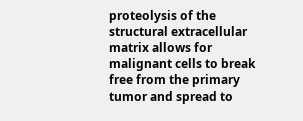proteolysis of the structural extracellular matrix allows for malignant cells to break free from the primary tumor and spread to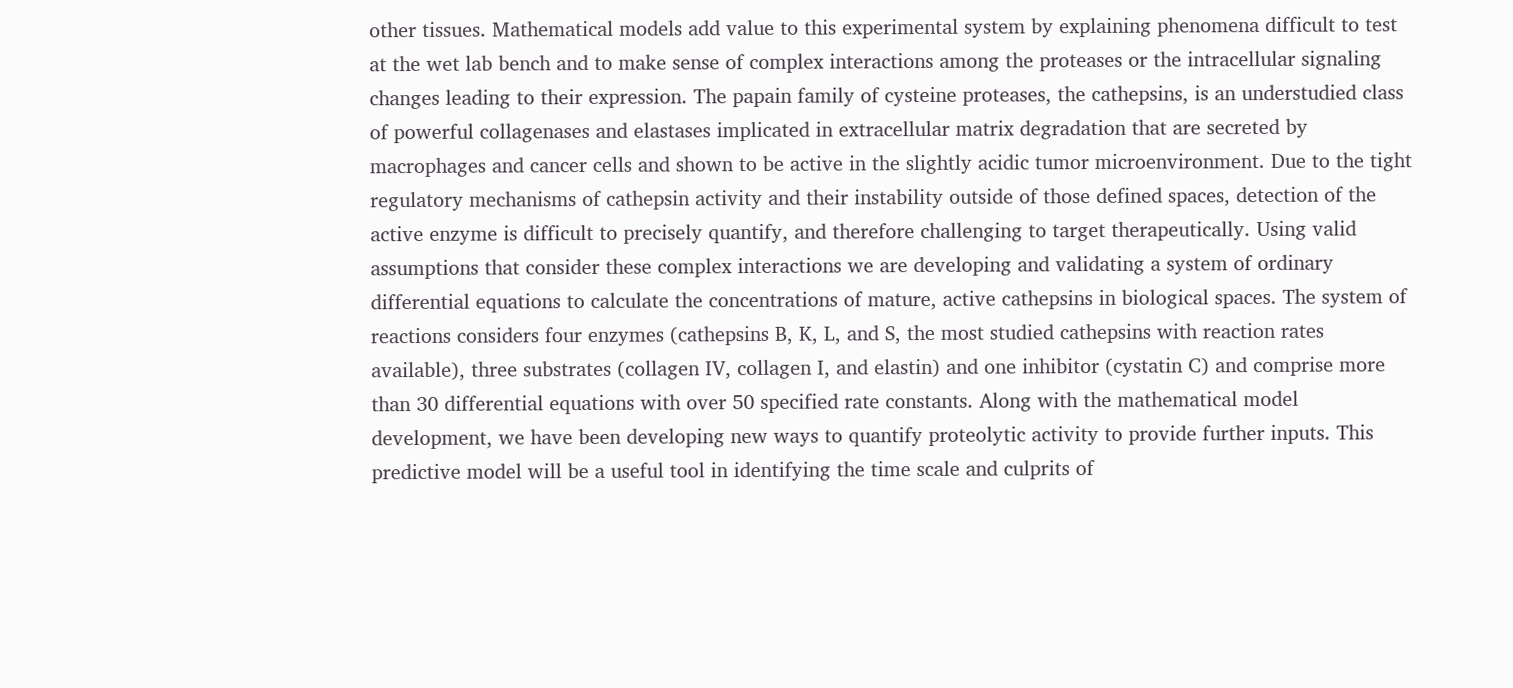other tissues. Mathematical models add value to this experimental system by explaining phenomena difficult to test at the wet lab bench and to make sense of complex interactions among the proteases or the intracellular signaling changes leading to their expression. The papain family of cysteine proteases, the cathepsins, is an understudied class of powerful collagenases and elastases implicated in extracellular matrix degradation that are secreted by macrophages and cancer cells and shown to be active in the slightly acidic tumor microenvironment. Due to the tight regulatory mechanisms of cathepsin activity and their instability outside of those defined spaces, detection of the active enzyme is difficult to precisely quantify, and therefore challenging to target therapeutically. Using valid assumptions that consider these complex interactions we are developing and validating a system of ordinary differential equations to calculate the concentrations of mature, active cathepsins in biological spaces. The system of reactions considers four enzymes (cathepsins B, K, L, and S, the most studied cathepsins with reaction rates available), three substrates (collagen IV, collagen I, and elastin) and one inhibitor (cystatin C) and comprise more than 30 differential equations with over 50 specified rate constants. Along with the mathematical model development, we have been developing new ways to quantify proteolytic activity to provide further inputs. This predictive model will be a useful tool in identifying the time scale and culprits of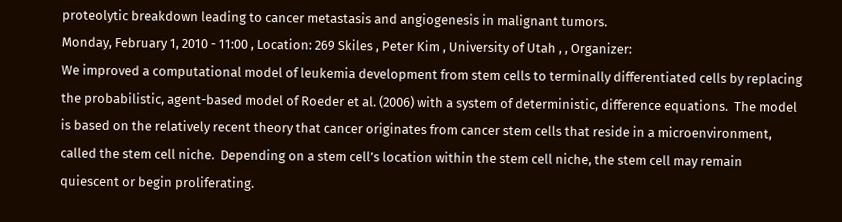proteolytic breakdown leading to cancer metastasis and angiogenesis in malignant tumors.
Monday, February 1, 2010 - 11:00 , Location: 269 Skiles , Peter Kim , University of Utah , , Organizer:
We improved a computational model of leukemia development from stem cells to terminally differentiated cells by replacing the probabilistic, agent-based model of Roeder et al. (2006) with a system of deterministic, difference equations.  The model is based on the relatively recent theory that cancer originates from cancer stem cells that reside in a microenvironment, called the stem cell niche.  Depending on a stem cell’s location within the stem cell niche, the stem cell may remain quiescent or begin proliferating.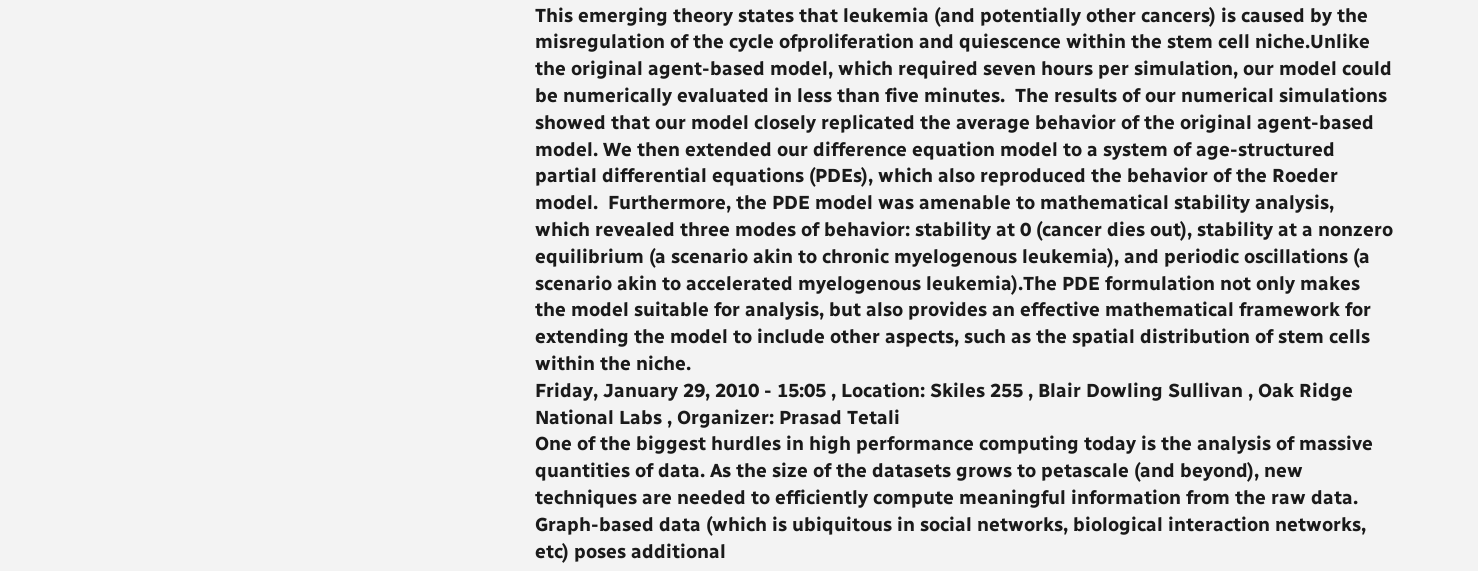This emerging theory states that leukemia (and potentially other cancers) is caused by the misregulation of the cycle ofproliferation and quiescence within the stem cell niche.Unlike the original agent-based model, which required seven hours per simulation, our model could be numerically evaluated in less than five minutes.  The results of our numerical simulations showed that our model closely replicated the average behavior of the original agent-based model. We then extended our difference equation model to a system of age-structured partial differential equations (PDEs), which also reproduced the behavior of the Roeder model.  Furthermore, the PDE model was amenable to mathematical stability analysis, which revealed three modes of behavior: stability at 0 (cancer dies out), stability at a nonzero equilibrium (a scenario akin to chronic myelogenous leukemia), and periodic oscillations (a scenario akin to accelerated myelogenous leukemia).The PDE formulation not only makes the model suitable for analysis, but also provides an effective mathematical framework for extending the model to include other aspects, such as the spatial distribution of stem cells within the niche.
Friday, January 29, 2010 - 15:05 , Location: Skiles 255 , Blair Dowling Sullivan , Oak Ridge National Labs , Organizer: Prasad Tetali
One of the biggest hurdles in high performance computing today is the analysis of massive quantities of data. As the size of the datasets grows to petascale (and beyond), new techniques are needed to efficiently compute meaningful information from the raw data. Graph-based data (which is ubiquitous in social networks, biological interaction networks, etc) poses additional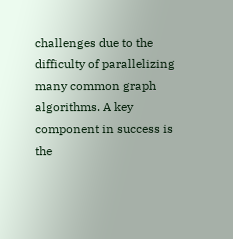challenges due to the difficulty of parallelizing many common graph algorithms. A key component in success is the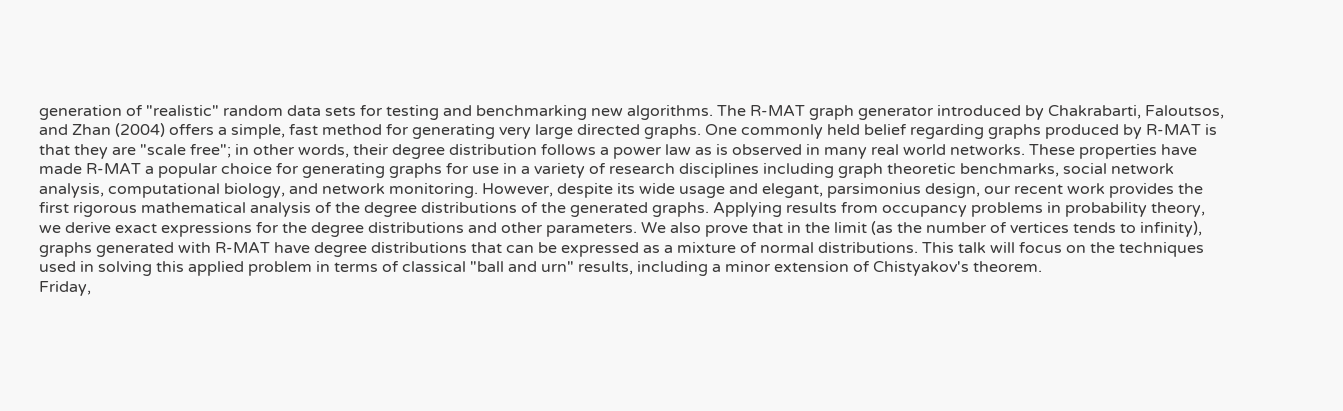generation of "realistic" random data sets for testing and benchmarking new algorithms. The R-MAT graph generator introduced by Chakrabarti, Faloutsos, and Zhan (2004) offers a simple, fast method for generating very large directed graphs. One commonly held belief regarding graphs produced by R-MAT is that they are "scale free"; in other words, their degree distribution follows a power law as is observed in many real world networks. These properties have made R-MAT a popular choice for generating graphs for use in a variety of research disciplines including graph theoretic benchmarks, social network analysis, computational biology, and network monitoring. However, despite its wide usage and elegant, parsimonius design, our recent work provides the first rigorous mathematical analysis of the degree distributions of the generated graphs. Applying results from occupancy problems in probability theory, we derive exact expressions for the degree distributions and other parameters. We also prove that in the limit (as the number of vertices tends to infinity), graphs generated with R-MAT have degree distributions that can be expressed as a mixture of normal distributions. This talk will focus on the techniques used in solving this applied problem in terms of classical "ball and urn" results, including a minor extension of Chistyakov's theorem.
Friday,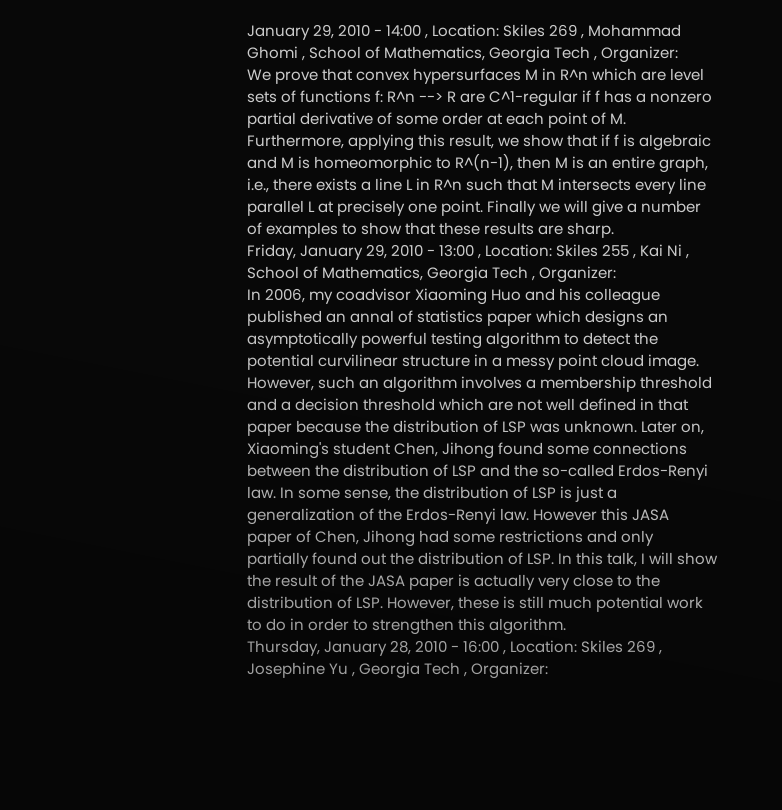January 29, 2010 - 14:00 , Location: Skiles 269 , Mohammad Ghomi , School of Mathematics, Georgia Tech , Organizer:
We prove that convex hypersurfaces M in R^n which are level sets of functions f: R^n --> R are C^1-regular if f has a nonzero partial derivative of some order at each point of M. Furthermore, applying this result, we show that if f is algebraic and M is homeomorphic to R^(n-1), then M is an entire graph, i.e., there exists a line L in R^n such that M intersects every line parallel L at precisely one point. Finally we will give a number of examples to show that these results are sharp.
Friday, January 29, 2010 - 13:00 , Location: Skiles 255 , Kai Ni , School of Mathematics, Georgia Tech , Organizer:
In 2006, my coadvisor Xiaoming Huo and his colleague published an annal of statistics paper which designs an asymptotically powerful testing algorithm to detect the potential curvilinear structure in a messy point cloud image. However, such an algorithm involves a membership threshold and a decision threshold which are not well defined in that paper because the distribution of LSP was unknown. Later on, Xiaoming's student Chen, Jihong found some connections between the distribution of LSP and the so-called Erdos-Renyi law. In some sense, the distribution of LSP is just a generalization of the Erdos-Renyi law. However this JASA paper of Chen, Jihong had some restrictions and only partially found out the distribution of LSP. In this talk, I will show the result of the JASA paper is actually very close to the distribution of LSP. However, these is still much potential work to do in order to strengthen this algorithm.
Thursday, January 28, 2010 - 16:00 , Location: Skiles 269 , Josephine Yu , Georgia Tech , Organizer: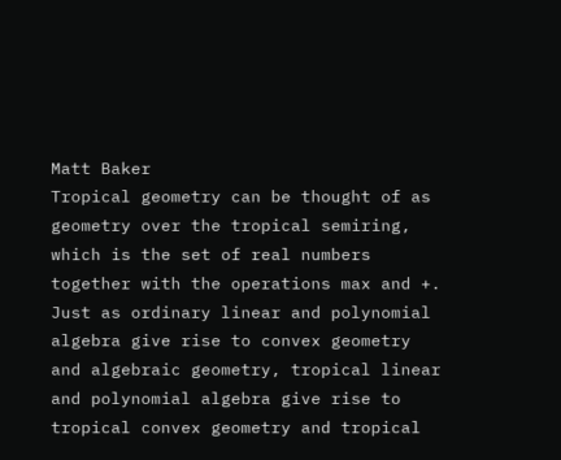Matt Baker
Tropical geometry can be thought of as geometry over the tropical semiring, which is the set of real numbers together with the operations max and +. Just as ordinary linear and polynomial algebra give rise to convex geometry and algebraic geometry, tropical linear and polynomial algebra give rise to tropical convex geometry and tropical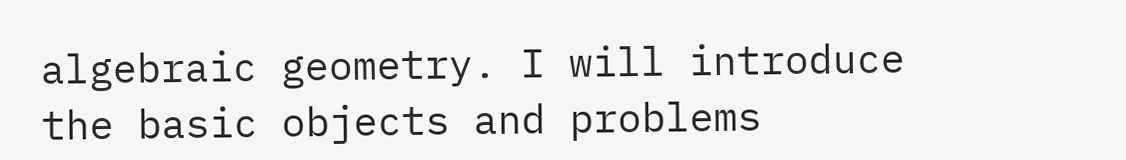algebraic geometry. I will introduce the basic objects and problems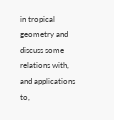in tropical geometry and discuss some relations with, and applications to,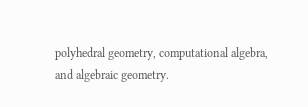polyhedral geometry, computational algebra, and algebraic geometry.